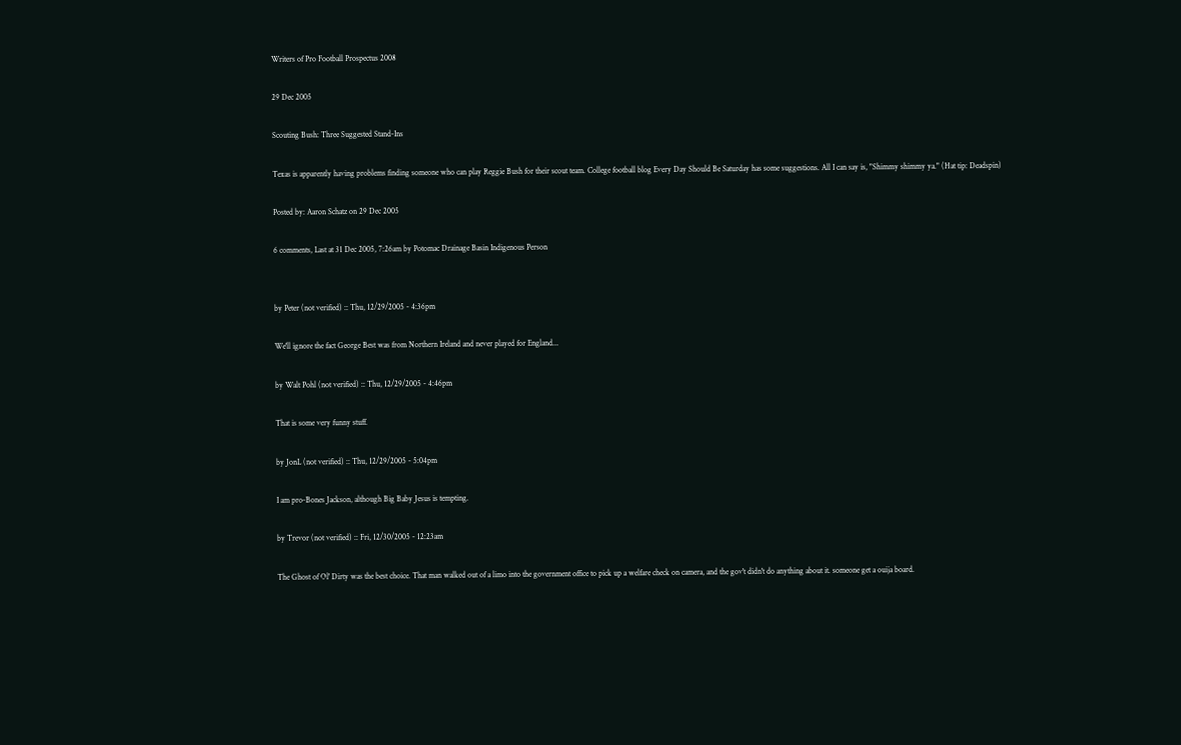Writers of Pro Football Prospectus 2008

29 Dec 2005

Scouting Bush: Three Suggested Stand-Ins

Texas is apparently having problems finding someone who can play Reggie Bush for their scout team. College football blog Every Day Should Be Saturday has some suggestions. All I can say is, "Shimmy shimmy ya." (Hat tip: Deadspin)

Posted by: Aaron Schatz on 29 Dec 2005

6 comments, Last at 31 Dec 2005, 7:26am by Potomac Drainage Basin Indigenous Person


by Peter (not verified) :: Thu, 12/29/2005 - 4:36pm

We'll ignore the fact George Best was from Northern Ireland and never played for England...

by Walt Pohl (not verified) :: Thu, 12/29/2005 - 4:46pm

That is some very funny stuff.

by JonL (not verified) :: Thu, 12/29/2005 - 5:04pm

I am pro-Bones Jackson, although Big Baby Jesus is tempting.

by Trevor (not verified) :: Fri, 12/30/2005 - 12:23am

The Ghost of Ol' Dirty was the best choice. That man walked out of a limo into the government office to pick up a welfare check on camera, and the gov't didn't do anything about it. someone get a ouija board.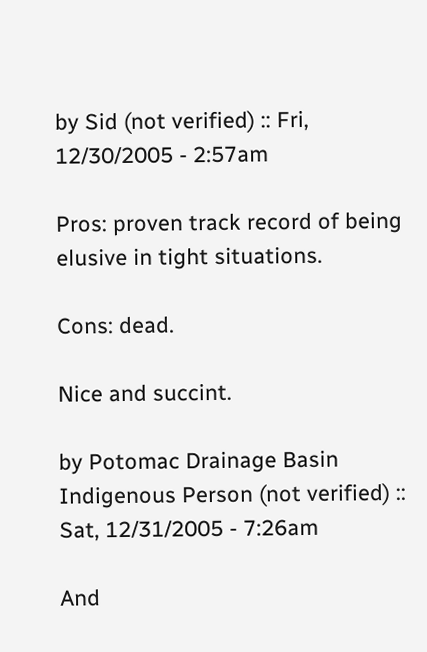by Sid (not verified) :: Fri, 12/30/2005 - 2:57am

Pros: proven track record of being elusive in tight situations.

Cons: dead.

Nice and succint.

by Potomac Drainage Basin Indigenous Person (not verified) :: Sat, 12/31/2005 - 7:26am

And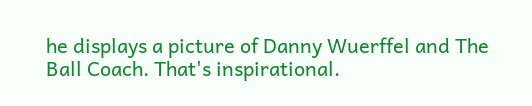he displays a picture of Danny Wuerffel and The Ball Coach. That's inspirational.